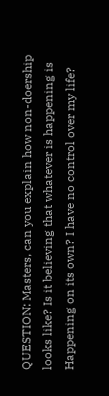QUESTION: Masters, can you explain how non-doership looks like? Is it believing that whatever is happening is Happening on its own? I have no control over my life?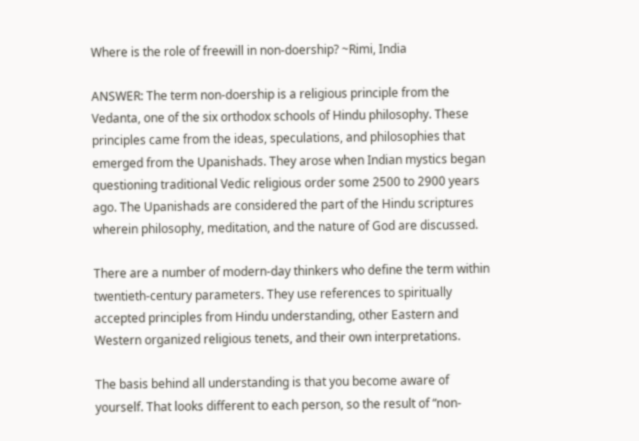Where is the role of freewill in non-doership? ~Rimi, India

ANSWER: The term non-doership is a religious principle from the Vedanta, one of the six orthodox schools of Hindu philosophy. These principles came from the ideas, speculations, and philosophies that emerged from the Upanishads. They arose when Indian mystics began questioning traditional Vedic religious order some 2500 to 2900 years ago. The Upanishads are considered the part of the Hindu scriptures wherein philosophy, meditation, and the nature of God are discussed.

There are a number of modern-day thinkers who define the term within twentieth-century parameters. They use references to spiritually accepted principles from Hindu understanding, other Eastern and Western organized religious tenets, and their own interpretations.

The basis behind all understanding is that you become aware of yourself. That looks different to each person, so the result of “non-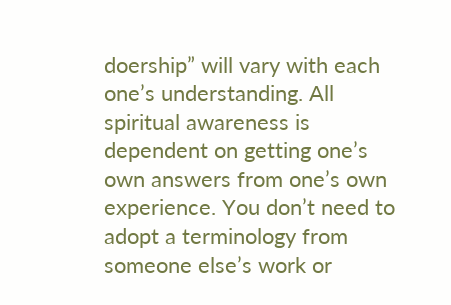doership” will vary with each one’s understanding. All spiritual awareness is dependent on getting one’s own answers from one’s own experience. You don’t need to adopt a terminology from someone else’s work or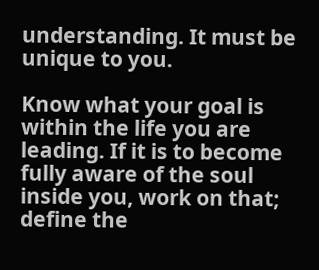understanding. It must be unique to you.

Know what your goal is within the life you are leading. If it is to become fully aware of the soul inside you, work on that; define the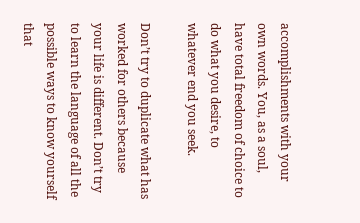accomplishments with your own words. You, as a soul, have total freedom of choice to do what you desire, to whatever end you seek.

Don’t try to duplicate what has worked for others because your life is different. Don’t try to learn the language of all the possible ways to know yourself that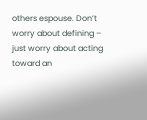others espouse. Don’t worry about defining – just worry about acting toward an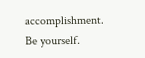accomplishment. Be yourself.